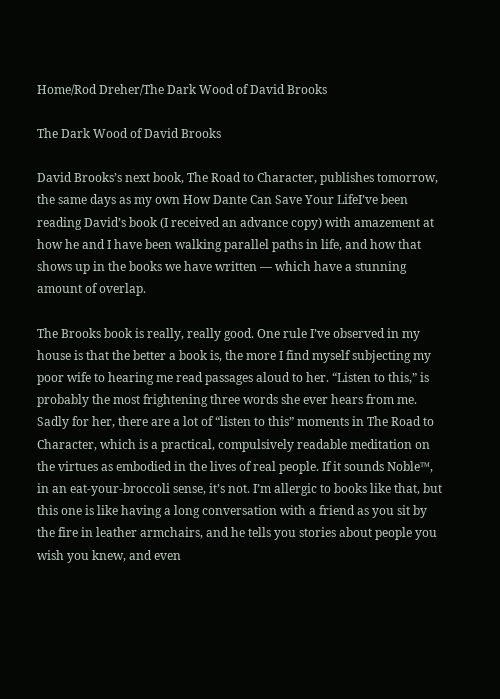Home/Rod Dreher/The Dark Wood of David Brooks

The Dark Wood of David Brooks

David Brooks’s next book, The Road to Character, publishes tomorrow, the same days as my own How Dante Can Save Your LifeI’ve been reading David’s book (I received an advance copy) with amazement at how he and I have been walking parallel paths in life, and how that shows up in the books we have written — which have a stunning amount of overlap.

The Brooks book is really, really good. One rule I’ve observed in my house is that the better a book is, the more I find myself subjecting my poor wife to hearing me read passages aloud to her. “Listen to this,” is probably the most frightening three words she ever hears from me. Sadly for her, there are a lot of “listen to this” moments in The Road to Character, which is a practical, compulsively readable meditation on the virtues as embodied in the lives of real people. If it sounds Noble™, in an eat-your-broccoli sense, it’s not. I’m allergic to books like that, but this one is like having a long conversation with a friend as you sit by the fire in leather armchairs, and he tells you stories about people you wish you knew, and even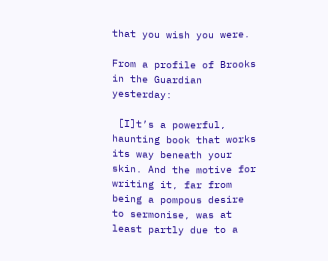that you wish you were.

From a profile of Brooks in the Guardian yesterday:

 [I]t’s a powerful, haunting book that works its way beneath your skin. And the motive for writing it, far from being a pompous desire to sermonise, was at least partly due to a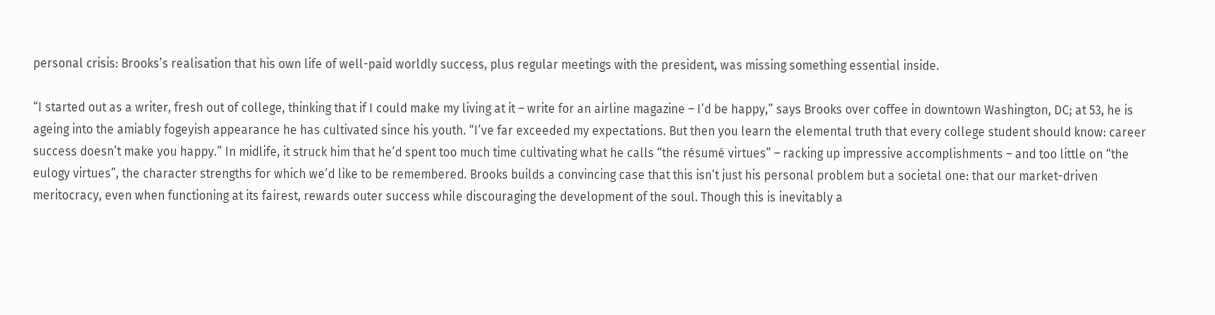personal crisis: Brooks’s realisation that his own life of well-paid worldly success, plus regular meetings with the president, was missing something essential inside.

“I started out as a writer, fresh out of college, thinking that if I could make my living at it – write for an airline magazine – I’d be happy,” says Brooks over coffee in downtown Washington, DC; at 53, he is ageing into the amiably fogeyish appearance he has cultivated since his youth. “I’ve far exceeded my expectations. But then you learn the elemental truth that every college student should know: career success doesn’t make you happy.” In midlife, it struck him that he’d spent too much time cultivating what he calls “the résumé virtues” – racking up impressive accomplishments – and too little on “the eulogy virtues”, the character strengths for which we’d like to be remembered. Brooks builds a convincing case that this isn’t just his personal problem but a societal one: that our market-driven meritocracy, even when functioning at its fairest, rewards outer success while discouraging the development of the soul. Though this is inevitably a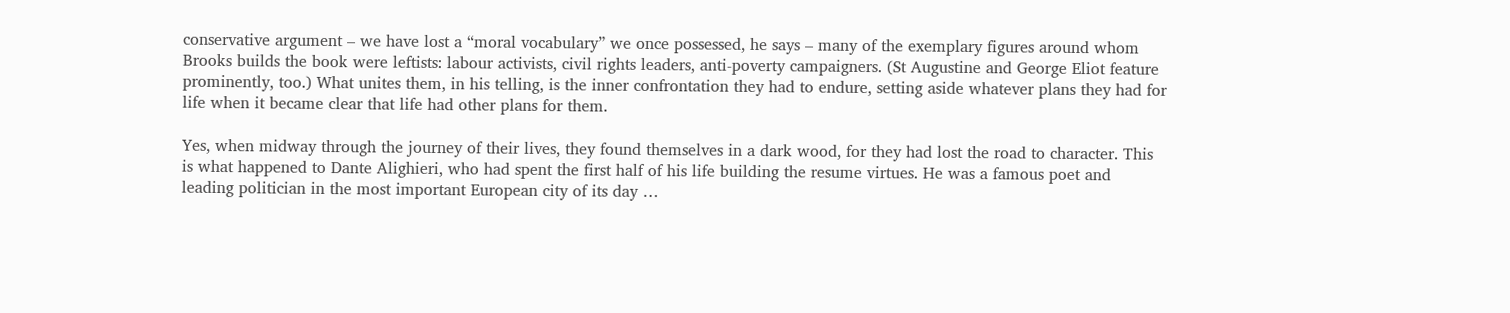conservative argument – we have lost a “moral vocabulary” we once possessed, he says – many of the exemplary figures around whom Brooks builds the book were leftists: labour activists, civil rights leaders, anti-poverty campaigners. (St Augustine and George Eliot feature prominently, too.) What unites them, in his telling, is the inner confrontation they had to endure, setting aside whatever plans they had for life when it became clear that life had other plans for them.

Yes, when midway through the journey of their lives, they found themselves in a dark wood, for they had lost the road to character. This is what happened to Dante Alighieri, who had spent the first half of his life building the resume virtues. He was a famous poet and leading politician in the most important European city of its day …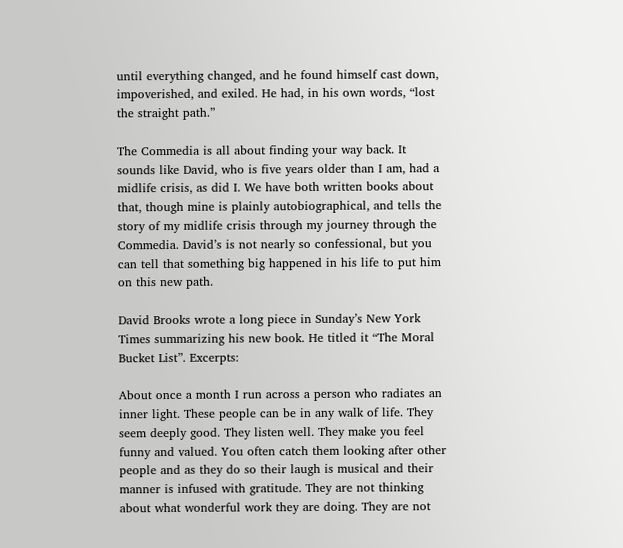until everything changed, and he found himself cast down, impoverished, and exiled. He had, in his own words, “lost the straight path.”

The Commedia is all about finding your way back. It sounds like David, who is five years older than I am, had a midlife crisis, as did I. We have both written books about that, though mine is plainly autobiographical, and tells the story of my midlife crisis through my journey through the Commedia. David’s is not nearly so confessional, but you can tell that something big happened in his life to put him on this new path.

David Brooks wrote a long piece in Sunday’s New York Times summarizing his new book. He titled it “The Moral Bucket List”. Excerpts:

About once a month I run across a person who radiates an inner light. These people can be in any walk of life. They seem deeply good. They listen well. They make you feel funny and valued. You often catch them looking after other people and as they do so their laugh is musical and their manner is infused with gratitude. They are not thinking about what wonderful work they are doing. They are not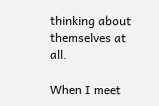thinking about themselves at all.

When I meet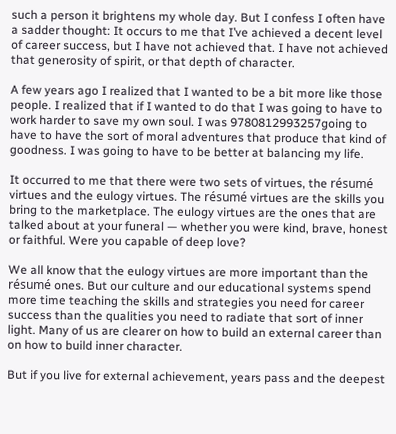such a person it brightens my whole day. But I confess I often have a sadder thought: It occurs to me that I’ve achieved a decent level of career success, but I have not achieved that. I have not achieved that generosity of spirit, or that depth of character.

A few years ago I realized that I wanted to be a bit more like those people. I realized that if I wanted to do that I was going to have to work harder to save my own soul. I was 9780812993257going to have to have the sort of moral adventures that produce that kind of goodness. I was going to have to be better at balancing my life.

It occurred to me that there were two sets of virtues, the résumé virtues and the eulogy virtues. The résumé virtues are the skills you bring to the marketplace. The eulogy virtues are the ones that are talked about at your funeral — whether you were kind, brave, honest or faithful. Were you capable of deep love?

We all know that the eulogy virtues are more important than the résumé ones. But our culture and our educational systems spend more time teaching the skills and strategies you need for career success than the qualities you need to radiate that sort of inner light. Many of us are clearer on how to build an external career than on how to build inner character.

But if you live for external achievement, years pass and the deepest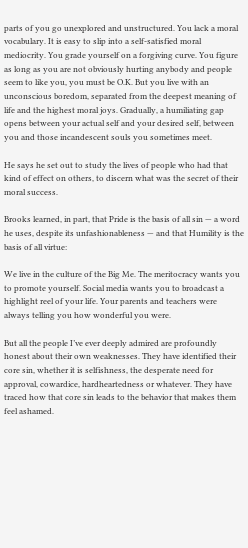parts of you go unexplored and unstructured. You lack a moral vocabulary. It is easy to slip into a self-satisfied moral mediocrity. You grade yourself on a forgiving curve. You figure as long as you are not obviously hurting anybody and people seem to like you, you must be O.K. But you live with an unconscious boredom, separated from the deepest meaning of life and the highest moral joys. Gradually, a humiliating gap opens between your actual self and your desired self, between you and those incandescent souls you sometimes meet.

He says he set out to study the lives of people who had that kind of effect on others, to discern what was the secret of their moral success.

Brooks learned, in part, that Pride is the basis of all sin — a word he uses, despite its unfashionableness — and that Humility is the basis of all virtue:

We live in the culture of the Big Me. The meritocracy wants you to promote yourself. Social media wants you to broadcast a highlight reel of your life. Your parents and teachers were always telling you how wonderful you were.

But all the people I’ve ever deeply admired are profoundly honest about their own weaknesses. They have identified their core sin, whether it is selfishness, the desperate need for approval, cowardice, hardheartedness or whatever. They have traced how that core sin leads to the behavior that makes them feel ashamed.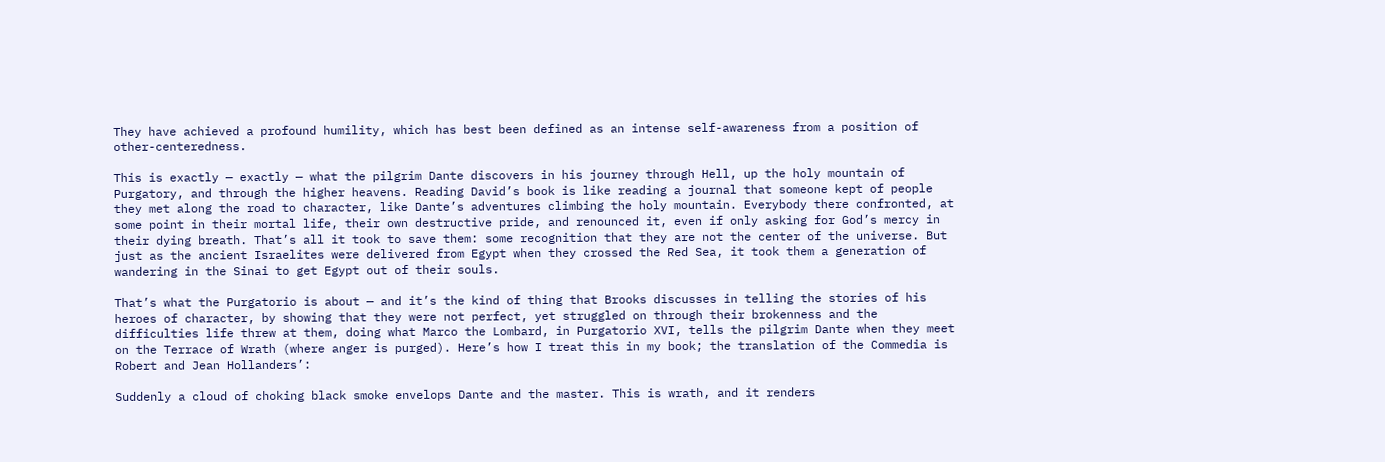They have achieved a profound humility, which has best been defined as an intense self-awareness from a position of other-centeredness.

This is exactly — exactly — what the pilgrim Dante discovers in his journey through Hell, up the holy mountain of Purgatory, and through the higher heavens. Reading David’s book is like reading a journal that someone kept of people they met along the road to character, like Dante’s adventures climbing the holy mountain. Everybody there confronted, at some point in their mortal life, their own destructive pride, and renounced it, even if only asking for God’s mercy in their dying breath. That’s all it took to save them: some recognition that they are not the center of the universe. But just as the ancient Israelites were delivered from Egypt when they crossed the Red Sea, it took them a generation of wandering in the Sinai to get Egypt out of their souls.

That’s what the Purgatorio is about — and it’s the kind of thing that Brooks discusses in telling the stories of his heroes of character, by showing that they were not perfect, yet struggled on through their brokenness and the difficulties life threw at them, doing what Marco the Lombard, in Purgatorio XVI, tells the pilgrim Dante when they meet on the Terrace of Wrath (where anger is purged). Here’s how I treat this in my book; the translation of the Commedia is Robert and Jean Hollanders’:

Suddenly a cloud of choking black smoke envelops Dante and the master. This is wrath, and it renders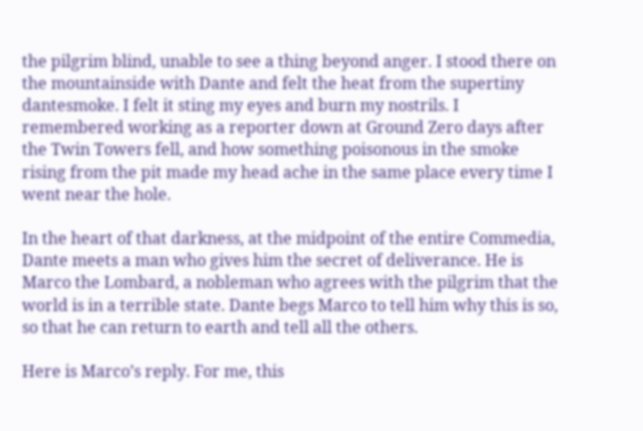the pilgrim blind, unable to see a thing beyond anger. I stood there on the mountainside with Dante and felt the heat from the supertiny dantesmoke. I felt it sting my eyes and burn my nostrils. I remembered working as a reporter down at Ground Zero days after the Twin Towers fell, and how something poisonous in the smoke rising from the pit made my head ache in the same place every time I went near the hole.

In the heart of that darkness, at the midpoint of the entire Commedia, Dante meets a man who gives him the secret of deliverance. He is Marco the Lombard, a nobleman who agrees with the pilgrim that the world is in a terrible state. Dante begs Marco to tell him why this is so, so that he can return to earth and tell all the others.

Here is Marco’s reply. For me, this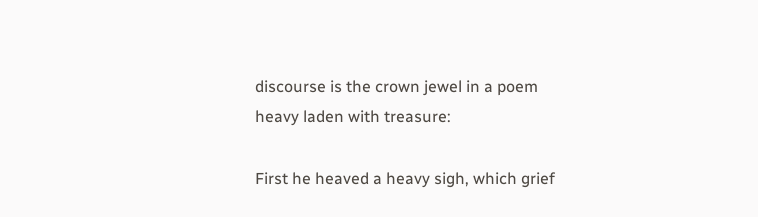discourse is the crown jewel in a poem heavy laden with treasure:

First he heaved a heavy sigh, which grief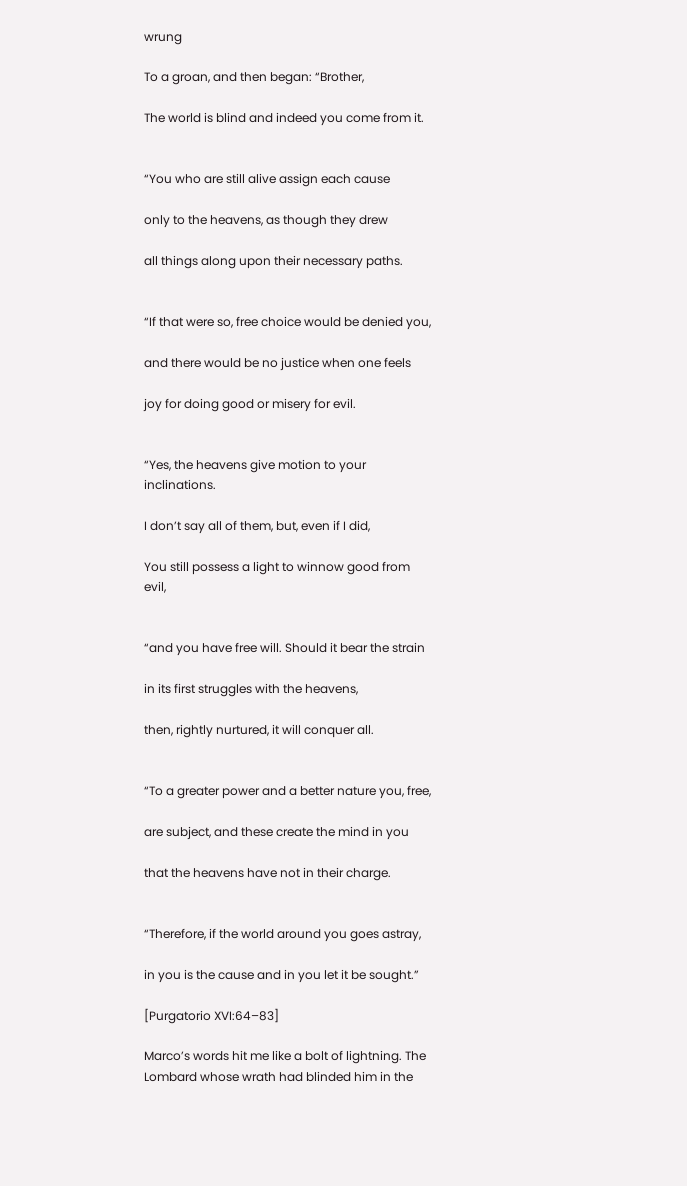wrung

To a groan, and then began: “Brother,

The world is blind and indeed you come from it.


“You who are still alive assign each cause

only to the heavens, as though they drew

all things along upon their necessary paths.


“If that were so, free choice would be denied you,

and there would be no justice when one feels

joy for doing good or misery for evil.


“Yes, the heavens give motion to your inclinations.

I don’t say all of them, but, even if I did,

You still possess a light to winnow good from evil,


“and you have free will. Should it bear the strain

in its first struggles with the heavens,

then, rightly nurtured, it will conquer all.


“To a greater power and a better nature you, free,

are subject, and these create the mind in you

that the heavens have not in their charge.


“Therefore, if the world around you goes astray,

in you is the cause and in you let it be sought.”

[Purgatorio XVI:64–83]

Marco’s words hit me like a bolt of lightning. The Lombard whose wrath had blinded him in the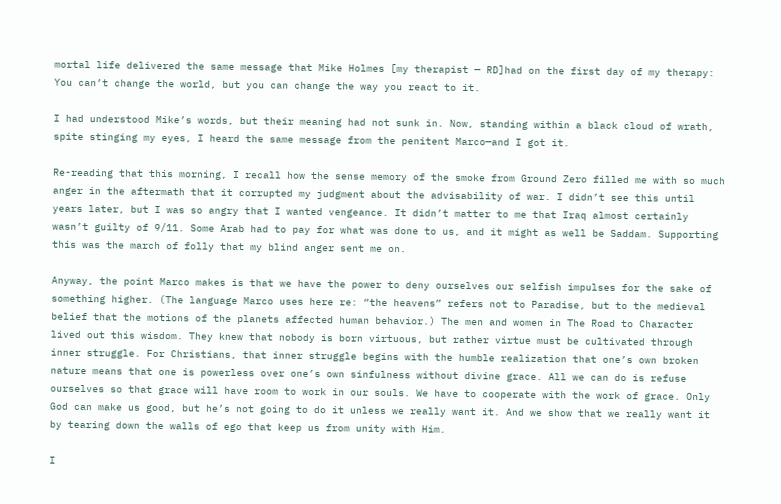mortal life delivered the same message that Mike Holmes [my therapist — RD]had on the first day of my therapy: You can’t change the world, but you can change the way you react to it.

I had understood Mike’s words, but their meaning had not sunk in. Now, standing within a black cloud of wrath, spite stinging my eyes, I heard the same message from the penitent Marco—and I got it.

Re-reading that this morning, I recall how the sense memory of the smoke from Ground Zero filled me with so much anger in the aftermath that it corrupted my judgment about the advisability of war. I didn’t see this until years later, but I was so angry that I wanted vengeance. It didn’t matter to me that Iraq almost certainly wasn’t guilty of 9/11. Some Arab had to pay for what was done to us, and it might as well be Saddam. Supporting this was the march of folly that my blind anger sent me on.

Anyway, the point Marco makes is that we have the power to deny ourselves our selfish impulses for the sake of something higher. (The language Marco uses here re: “the heavens” refers not to Paradise, but to the medieval belief that the motions of the planets affected human behavior.) The men and women in The Road to Character lived out this wisdom. They knew that nobody is born virtuous, but rather virtue must be cultivated through inner struggle. For Christians, that inner struggle begins with the humble realization that one’s own broken nature means that one is powerless over one’s own sinfulness without divine grace. All we can do is refuse ourselves so that grace will have room to work in our souls. We have to cooperate with the work of grace. Only God can make us good, but he’s not going to do it unless we really want it. And we show that we really want it by tearing down the walls of ego that keep us from unity with Him.

I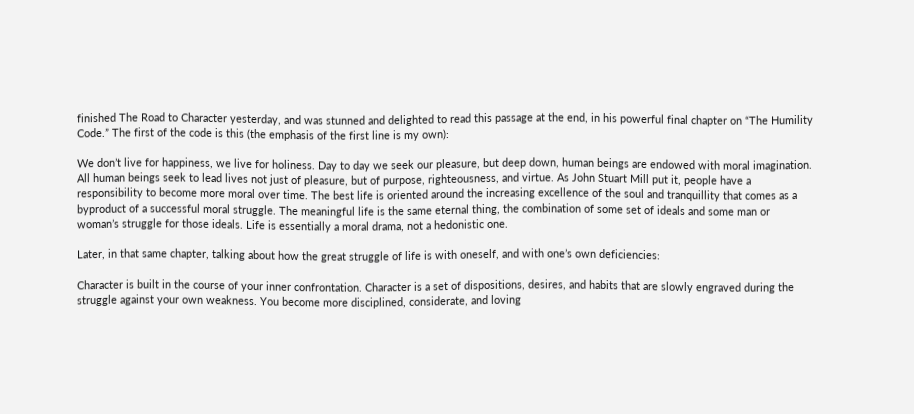finished The Road to Character yesterday, and was stunned and delighted to read this passage at the end, in his powerful final chapter on “The Humility Code.” The first of the code is this (the emphasis of the first line is my own):

We don’t live for happiness, we live for holiness. Day to day we seek our pleasure, but deep down, human beings are endowed with moral imagination. All human beings seek to lead lives not just of pleasure, but of purpose, righteousness, and virtue. As John Stuart Mill put it, people have a responsibility to become more moral over time. The best life is oriented around the increasing excellence of the soul and tranquillity that comes as a byproduct of a successful moral struggle. The meaningful life is the same eternal thing, the combination of some set of ideals and some man or woman’s struggle for those ideals. Life is essentially a moral drama, not a hedonistic one.

Later, in that same chapter, talking about how the great struggle of life is with oneself, and with one’s own deficiencies:

Character is built in the course of your inner confrontation. Character is a set of dispositions, desires, and habits that are slowly engraved during the struggle against your own weakness. You become more disciplined, considerate, and loving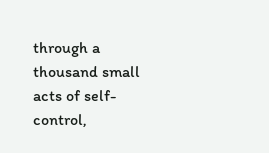through a thousand small acts of self-control,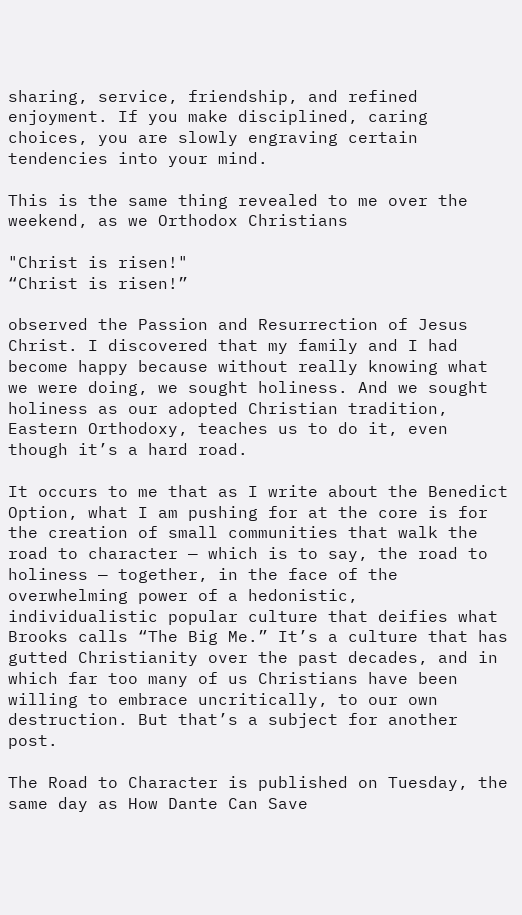sharing, service, friendship, and refined enjoyment. If you make disciplined, caring choices, you are slowly engraving certain tendencies into your mind.

This is the same thing revealed to me over the weekend, as we Orthodox Christians

"Christ is risen!"
“Christ is risen!”

observed the Passion and Resurrection of Jesus Christ. I discovered that my family and I had become happy because without really knowing what we were doing, we sought holiness. And we sought holiness as our adopted Christian tradition, Eastern Orthodoxy, teaches us to do it, even though it’s a hard road.

It occurs to me that as I write about the Benedict Option, what I am pushing for at the core is for the creation of small communities that walk the road to character — which is to say, the road to holiness — together, in the face of the overwhelming power of a hedonistic, individualistic popular culture that deifies what Brooks calls “The Big Me.” It’s a culture that has gutted Christianity over the past decades, and in which far too many of us Christians have been willing to embrace uncritically, to our own destruction. But that’s a subject for another post.

The Road to Character is published on Tuesday, the same day as How Dante Can Save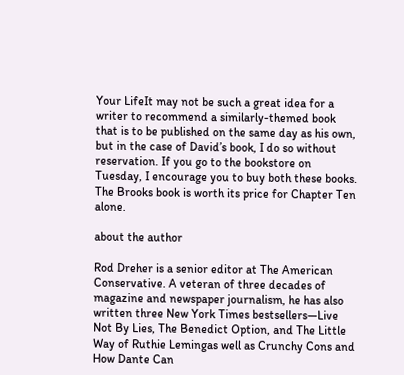Your LifeIt may not be such a great idea for a writer to recommend a similarly-themed book that is to be published on the same day as his own, but in the case of David’s book, I do so without reservation. If you go to the bookstore on Tuesday, I encourage you to buy both these books. The Brooks book is worth its price for Chapter Ten alone.

about the author

Rod Dreher is a senior editor at The American Conservative. A veteran of three decades of magazine and newspaper journalism, he has also written three New York Times bestsellers—Live Not By Lies, The Benedict Option, and The Little Way of Ruthie Lemingas well as Crunchy Cons and How Dante Can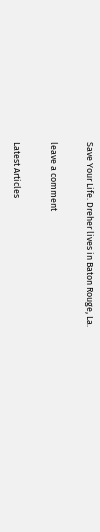Save Your Life. Dreher lives in Baton Rouge, La.

leave a comment

Latest Articles